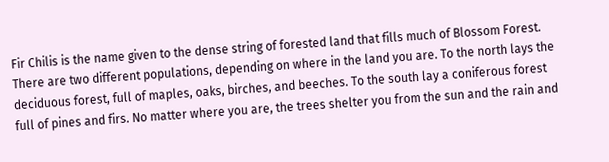Fir Chilis is the name given to the dense string of forested land that fills much of Blossom Forest. There are two different populations, depending on where in the land you are. To the north lays the deciduous forest, full of maples, oaks, birches, and beeches. To the south lay a coniferous forest full of pines and firs. No matter where you are, the trees shelter you from the sun and the rain and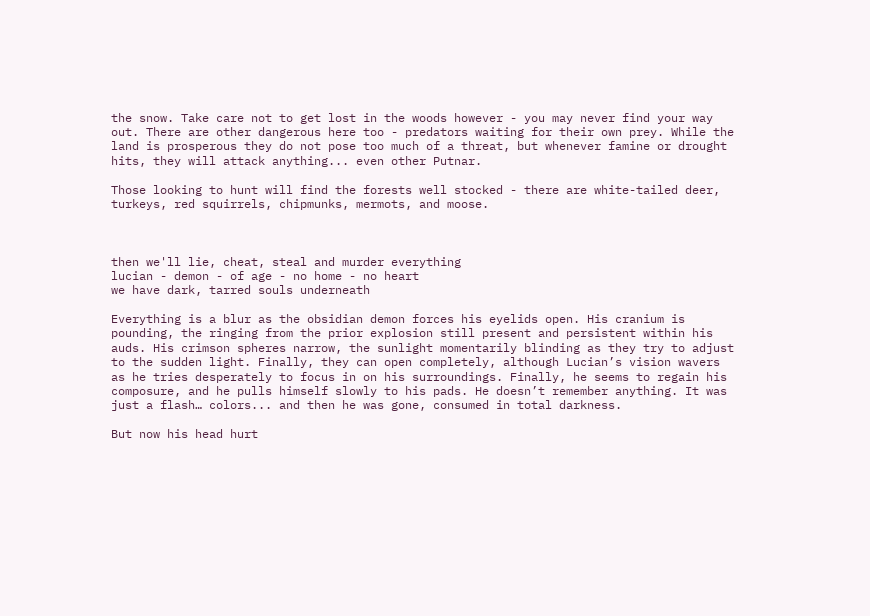the snow. Take care not to get lost in the woods however - you may never find your way out. There are other dangerous here too - predators waiting for their own prey. While the land is prosperous they do not pose too much of a threat, but whenever famine or drought hits, they will attack anything... even other Putnar.

Those looking to hunt will find the forests well stocked - there are white-tailed deer, turkeys, red squirrels, chipmunks, mermots, and moose.



then we'll lie, cheat, steal and murder everything
lucian - demon - of age - no home - no heart
we have dark, tarred souls underneath

Everything is a blur as the obsidian demon forces his eyelids open. His cranium is pounding, the ringing from the prior explosion still present and persistent within his auds. His crimson spheres narrow, the sunlight momentarily blinding as they try to adjust to the sudden light. Finally, they can open completely, although Lucian’s vision wavers as he tries desperately to focus in on his surroundings. Finally, he seems to regain his composure, and he pulls himself slowly to his pads. He doesn’t remember anything. It was just a flash… colors... and then he was gone, consumed in total darkness.

But now his head hurt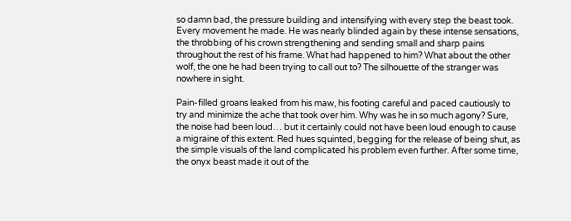so damn bad, the pressure building and intensifying with every step the beast took. Every movement he made. He was nearly blinded again by these intense sensations, the throbbing of his crown strengthening and sending small and sharp pains throughout the rest of his frame. What had happened to him? What about the other wolf, the one he had been trying to call out to? The silhouette of the stranger was nowhere in sight.

Pain-filled groans leaked from his maw, his footing careful and paced cautiously to try and minimize the ache that took over him. Why was he in so much agony? Sure, the noise had been loud… but it certainly could not have been loud enough to cause a migraine of this extent. Red hues squinted, begging for the release of being shut, as the simple visuals of the land complicated his problem even further. After some time, the onyx beast made it out of the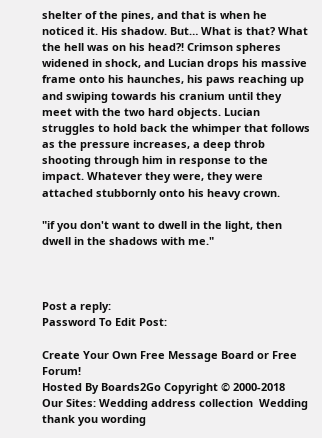shelter of the pines, and that is when he noticed it. His shadow. But… What is that? What the hell was on his head?! Crimson spheres widened in shock, and Lucian drops his massive frame onto his haunches, his paws reaching up and swiping towards his cranium until they meet with the two hard objects. Lucian struggles to hold back the whimper that follows as the pressure increases, a deep throb shooting through him in response to the impact. Whatever they were, they were attached stubbornly onto his heavy crown.

"if you don't want to dwell in the light, then dwell in the shadows with me."



Post a reply:
Password To Edit Post:

Create Your Own Free Message Board or Free Forum!
Hosted By Boards2Go Copyright © 2000-2018
Our Sites: Wedding address collection  Wedding thank you wording